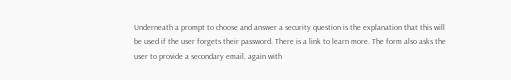Underneath a prompt to choose and answer a security question is the explanation that this will be used if the user forgets their password. There is a link to learn more. The form also asks the user to provide a secondary email, again with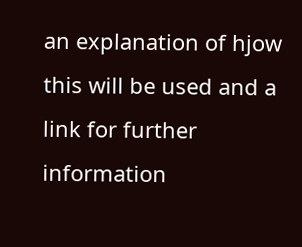an explanation of hjow this will be used and a link for further information